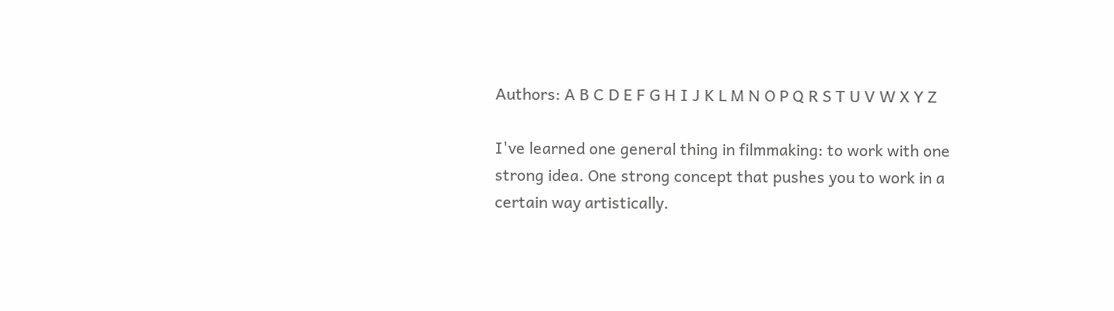Authors: A B C D E F G H I J K L M N O P Q R S T U V W X Y Z

I've learned one general thing in filmmaking: to work with one strong idea. One strong concept that pushes you to work in a certain way artistically.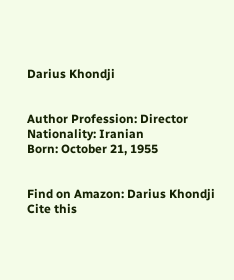Darius Khondji


Author Profession: Director
Nationality: Iranian
Born: October 21, 1955


Find on Amazon: Darius Khondji
Cite this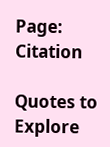Page: Citation

Quotes to Explore